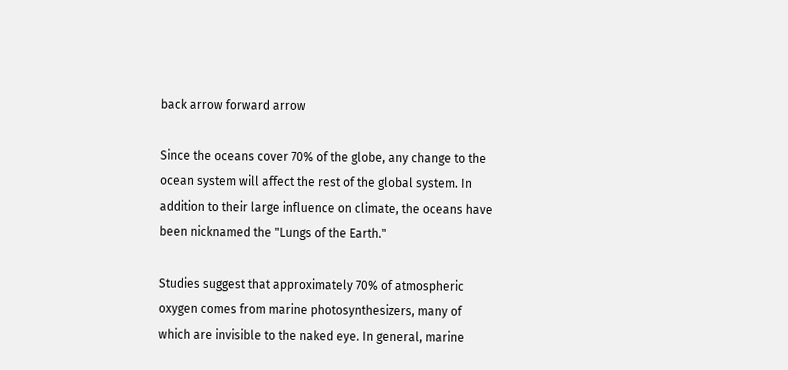back arrow forward arrow

Since the oceans cover 70% of the globe, any change to the ocean system will affect the rest of the global system. In addition to their large influence on climate, the oceans have been nicknamed the "Lungs of the Earth."

Studies suggest that approximately 70% of atmospheric oxygen comes from marine photosynthesizers, many of which are invisible to the naked eye. In general, marine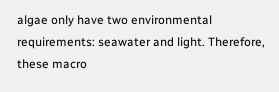algae only have two environmental requirements: seawater and light. Therefore, these macro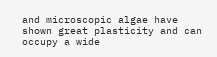and microscopic algae have shown great plasticity and can occupy a wide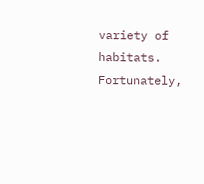variety of habitats. Fortunately,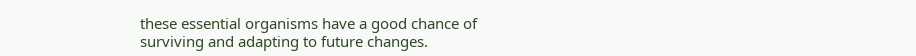these essential organisms have a good chance of surviving and adapting to future changes.